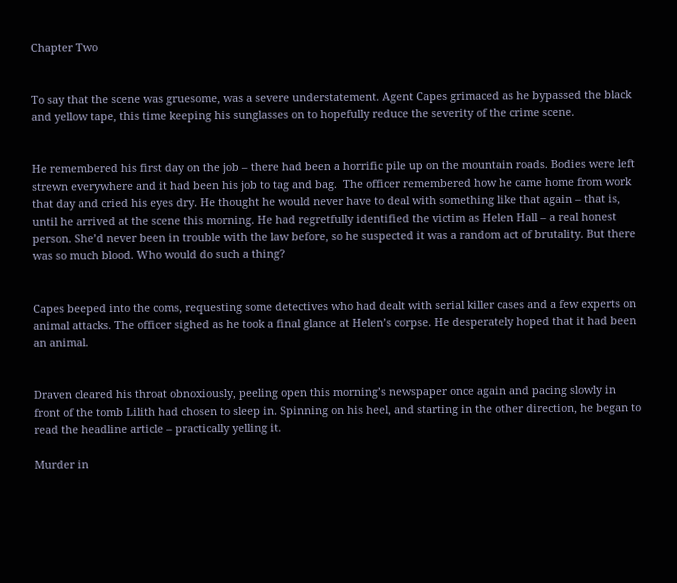Chapter Two


To say that the scene was gruesome, was a severe understatement. Agent Capes grimaced as he bypassed the black and yellow tape, this time keeping his sunglasses on to hopefully reduce the severity of the crime scene.


He remembered his first day on the job – there had been a horrific pile up on the mountain roads. Bodies were left strewn everywhere and it had been his job to tag and bag.  The officer remembered how he came home from work that day and cried his eyes dry. He thought he would never have to deal with something like that again – that is, until he arrived at the scene this morning. He had regretfully identified the victim as Helen Hall – a real honest person. She’d never been in trouble with the law before, so he suspected it was a random act of brutality. But there was so much blood. Who would do such a thing?


Capes beeped into the coms, requesting some detectives who had dealt with serial killer cases and a few experts on animal attacks. The officer sighed as he took a final glance at Helen’s corpse. He desperately hoped that it had been an animal.


Draven cleared his throat obnoxiously, peeling open this morning’s newspaper once again and pacing slowly in front of the tomb Lilith had chosen to sleep in. Spinning on his heel, and starting in the other direction, he began to read the headline article – practically yelling it.

Murder in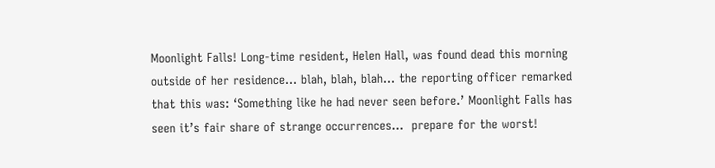Moonlight Falls! Long-time resident, Helen Hall, was found dead this morning outside of her residence… blah, blah, blah… the reporting officer remarked that this was: ‘Something like he had never seen before.’ Moonlight Falls has seen it’s fair share of strange occurrences…  prepare for the worst!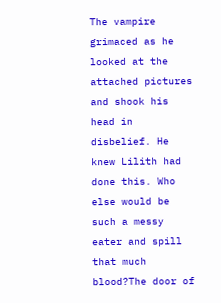The vampire grimaced as he looked at the attached pictures and shook his head in disbelief. He knew Lilith had done this. Who else would be such a messy eater and spill that much blood?The door of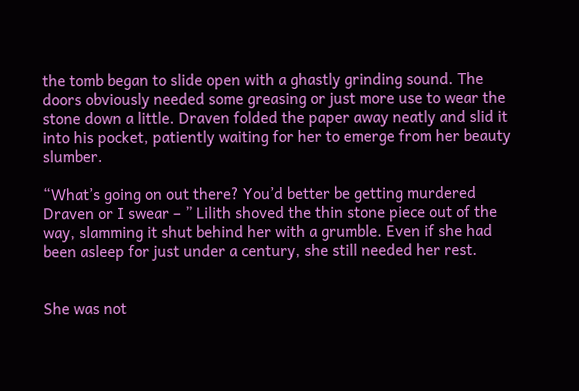the tomb began to slide open with a ghastly grinding sound. The doors obviously needed some greasing or just more use to wear the stone down a little. Draven folded the paper away neatly and slid it into his pocket, patiently waiting for her to emerge from her beauty slumber.

“What’s going on out there? You’d better be getting murdered Draven or I swear – ” Lilith shoved the thin stone piece out of the way, slamming it shut behind her with a grumble. Even if she had been asleep for just under a century, she still needed her rest.


She was not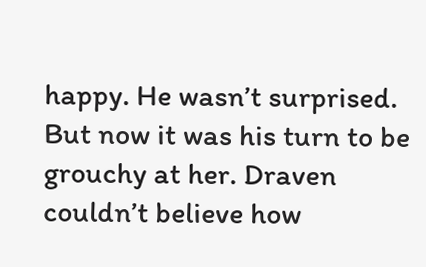happy. He wasn’t surprised. But now it was his turn to be grouchy at her. Draven couldn’t believe how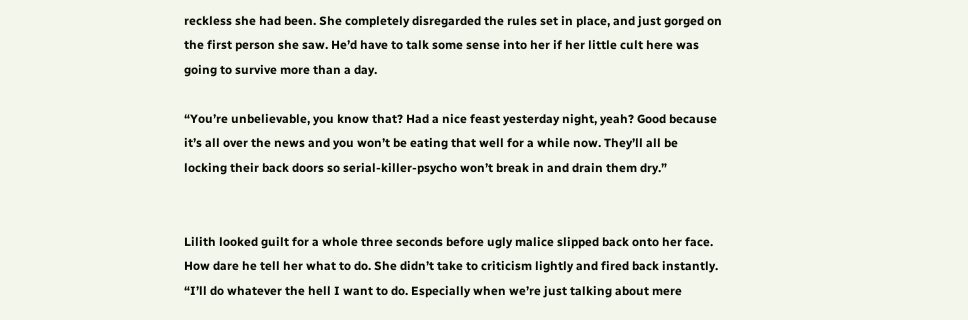reckless she had been. She completely disregarded the rules set in place, and just gorged on the first person she saw. He’d have to talk some sense into her if her little cult here was going to survive more than a day.

“You’re unbelievable, you know that? Had a nice feast yesterday night, yeah? Good because it’s all over the news and you won’t be eating that well for a while now. They’ll all be locking their back doors so serial-killer-psycho won’t break in and drain them dry.”


Lilith looked guilt for a whole three seconds before ugly malice slipped back onto her face. How dare he tell her what to do. She didn’t take to criticism lightly and fired back instantly. “I’ll do whatever the hell I want to do. Especially when we’re just talking about mere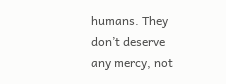humans. They don’t deserve any mercy, not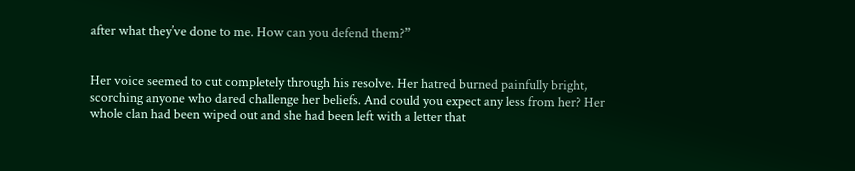after what they’ve done to me. How can you defend them?”


Her voice seemed to cut completely through his resolve. Her hatred burned painfully bright, scorching anyone who dared challenge her beliefs. And could you expect any less from her? Her whole clan had been wiped out and she had been left with a letter that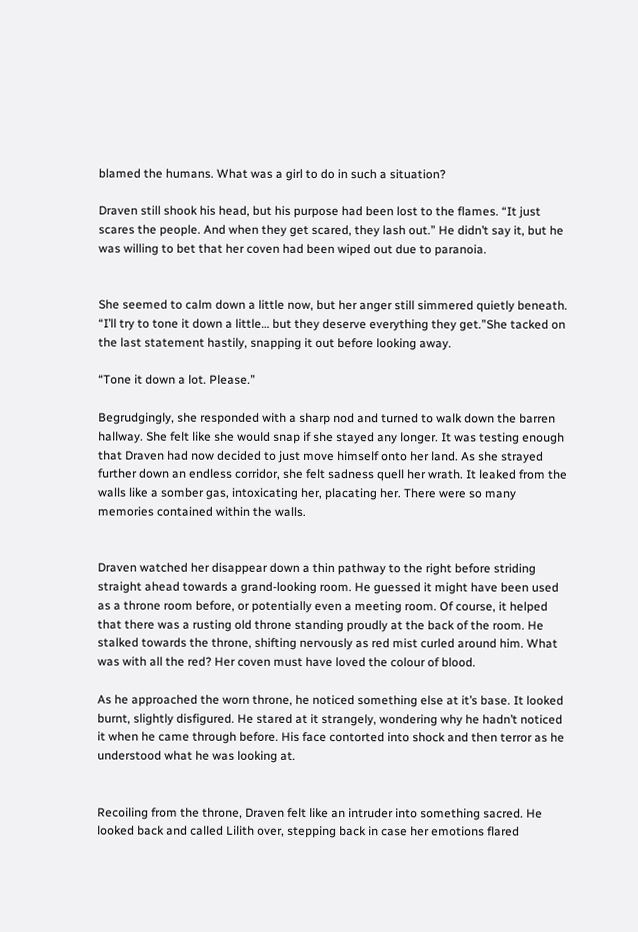blamed the humans. What was a girl to do in such a situation?

Draven still shook his head, but his purpose had been lost to the flames. “It just scares the people. And when they get scared, they lash out.” He didn’t say it, but he was willing to bet that her coven had been wiped out due to paranoia.


She seemed to calm down a little now, but her anger still simmered quietly beneath. “I’ll try to tone it down a little… but they deserve everything they get.”She tacked on the last statement hastily, snapping it out before looking away.

“Tone it down a lot. Please.”

Begrudgingly, she responded with a sharp nod and turned to walk down the barren hallway. She felt like she would snap if she stayed any longer. It was testing enough that Draven had now decided to just move himself onto her land. As she strayed further down an endless corridor, she felt sadness quell her wrath. It leaked from the walls like a somber gas, intoxicating her, placating her. There were so many memories contained within the walls.


Draven watched her disappear down a thin pathway to the right before striding straight ahead towards a grand-looking room. He guessed it might have been used as a throne room before, or potentially even a meeting room. Of course, it helped that there was a rusting old throne standing proudly at the back of the room. He stalked towards the throne, shifting nervously as red mist curled around him. What was with all the red? Her coven must have loved the colour of blood.

As he approached the worn throne, he noticed something else at it’s base. It looked burnt, slightly disfigured. He stared at it strangely, wondering why he hadn’t noticed it when he came through before. His face contorted into shock and then terror as he understood what he was looking at.


Recoiling from the throne, Draven felt like an intruder into something sacred. He looked back and called Lilith over, stepping back in case her emotions flared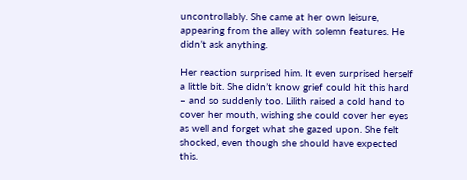uncontrollably. She came at her own leisure, appearing from the alley with solemn features. He didn’t ask anything.

Her reaction surprised him. It even surprised herself a little bit. She didn’t know grief could hit this hard – and so suddenly too. Lilith raised a cold hand to cover her mouth, wishing she could cover her eyes as well and forget what she gazed upon. She felt shocked, even though she should have expected this.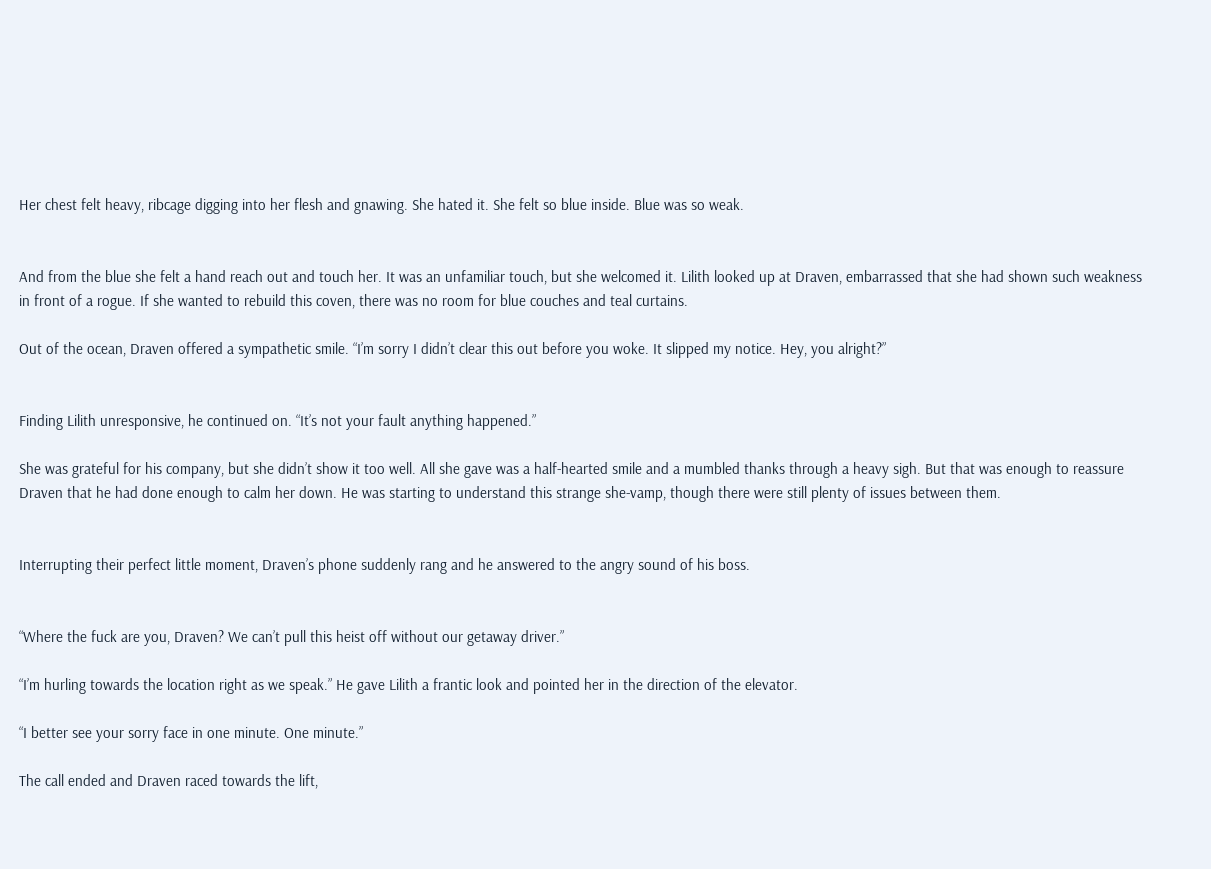Her chest felt heavy, ribcage digging into her flesh and gnawing. She hated it. She felt so blue inside. Blue was so weak.


And from the blue she felt a hand reach out and touch her. It was an unfamiliar touch, but she welcomed it. Lilith looked up at Draven, embarrassed that she had shown such weakness in front of a rogue. If she wanted to rebuild this coven, there was no room for blue couches and teal curtains.

Out of the ocean, Draven offered a sympathetic smile. “I’m sorry I didn’t clear this out before you woke. It slipped my notice. Hey, you alright?”


Finding Lilith unresponsive, he continued on. “It’s not your fault anything happened.”

She was grateful for his company, but she didn’t show it too well. All she gave was a half-hearted smile and a mumbled thanks through a heavy sigh. But that was enough to reassure Draven that he had done enough to calm her down. He was starting to understand this strange she-vamp, though there were still plenty of issues between them.


Interrupting their perfect little moment, Draven’s phone suddenly rang and he answered to the angry sound of his boss.


“Where the fuck are you, Draven? We can’t pull this heist off without our getaway driver.”

“I’m hurling towards the location right as we speak.” He gave Lilith a frantic look and pointed her in the direction of the elevator.

“I better see your sorry face in one minute. One minute.”

The call ended and Draven raced towards the lift,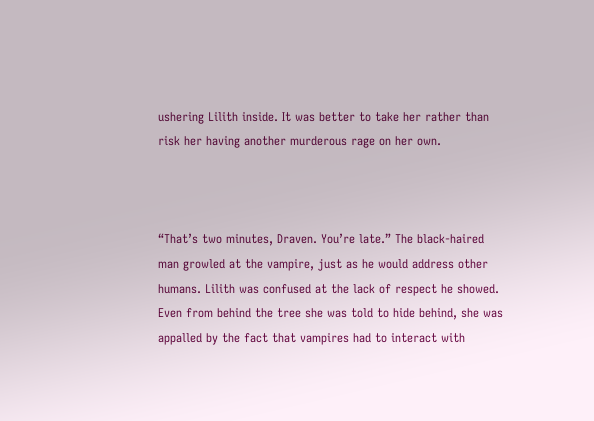ushering Lilith inside. It was better to take her rather than risk her having another murderous rage on her own.



“That’s two minutes, Draven. You’re late.” The black-haired man growled at the vampire, just as he would address other humans. Lilith was confused at the lack of respect he showed. Even from behind the tree she was told to hide behind, she was appalled by the fact that vampires had to interact with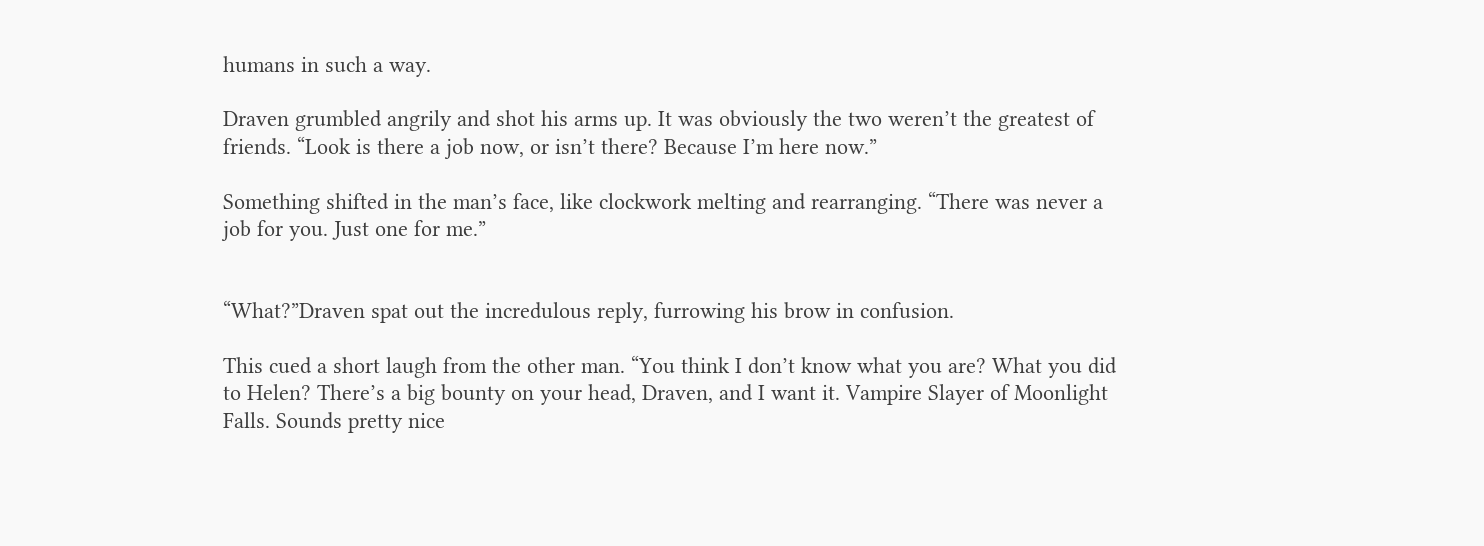humans in such a way.

Draven grumbled angrily and shot his arms up. It was obviously the two weren’t the greatest of friends. “Look is there a job now, or isn’t there? Because I’m here now.”

Something shifted in the man’s face, like clockwork melting and rearranging. “There was never a job for you. Just one for me.”


“What?”Draven spat out the incredulous reply, furrowing his brow in confusion.

This cued a short laugh from the other man. “You think I don’t know what you are? What you did to Helen? There’s a big bounty on your head, Draven, and I want it. Vampire Slayer of Moonlight Falls. Sounds pretty nice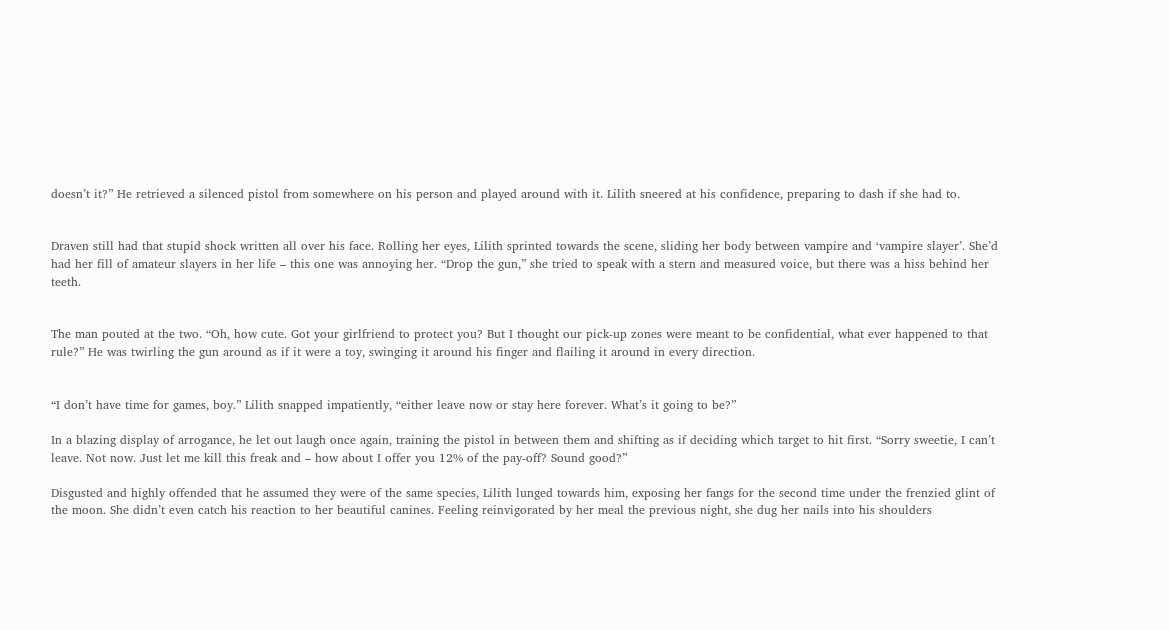doesn’t it?” He retrieved a silenced pistol from somewhere on his person and played around with it. Lilith sneered at his confidence, preparing to dash if she had to.


Draven still had that stupid shock written all over his face. Rolling her eyes, Lilith sprinted towards the scene, sliding her body between vampire and ‘vampire slayer’. She’d had her fill of amateur slayers in her life – this one was annoying her. “Drop the gun,” she tried to speak with a stern and measured voice, but there was a hiss behind her teeth.


The man pouted at the two. “Oh, how cute. Got your girlfriend to protect you? But I thought our pick-up zones were meant to be confidential, what ever happened to that rule?” He was twirling the gun around as if it were a toy, swinging it around his finger and flailing it around in every direction.


“I don’t have time for games, boy.” Lilith snapped impatiently, “either leave now or stay here forever. What’s it going to be?”

In a blazing display of arrogance, he let out laugh once again, training the pistol in between them and shifting as if deciding which target to hit first. “Sorry sweetie, I can’t leave. Not now. Just let me kill this freak and – how about I offer you 12% of the pay-off? Sound good?”

Disgusted and highly offended that he assumed they were of the same species, Lilith lunged towards him, exposing her fangs for the second time under the frenzied glint of the moon. She didn’t even catch his reaction to her beautiful canines. Feeling reinvigorated by her meal the previous night, she dug her nails into his shoulders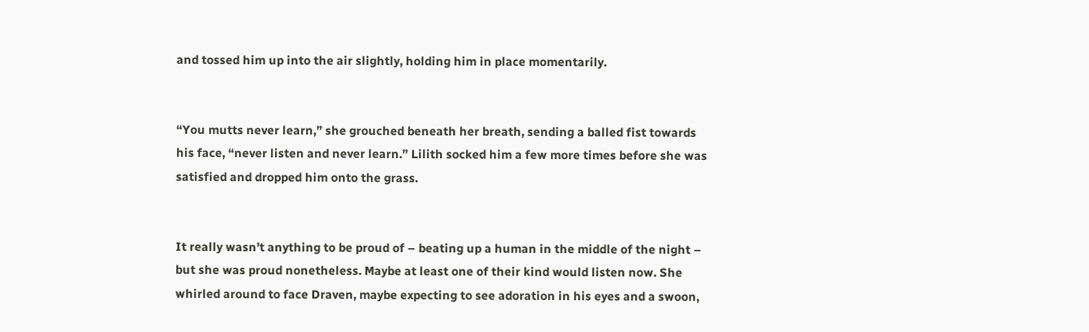and tossed him up into the air slightly, holding him in place momentarily.


“You mutts never learn,” she grouched beneath her breath, sending a balled fist towards his face, “never listen and never learn.” Lilith socked him a few more times before she was satisfied and dropped him onto the grass.


It really wasn’t anything to be proud of – beating up a human in the middle of the night – but she was proud nonetheless. Maybe at least one of their kind would listen now. She whirled around to face Draven, maybe expecting to see adoration in his eyes and a swoon,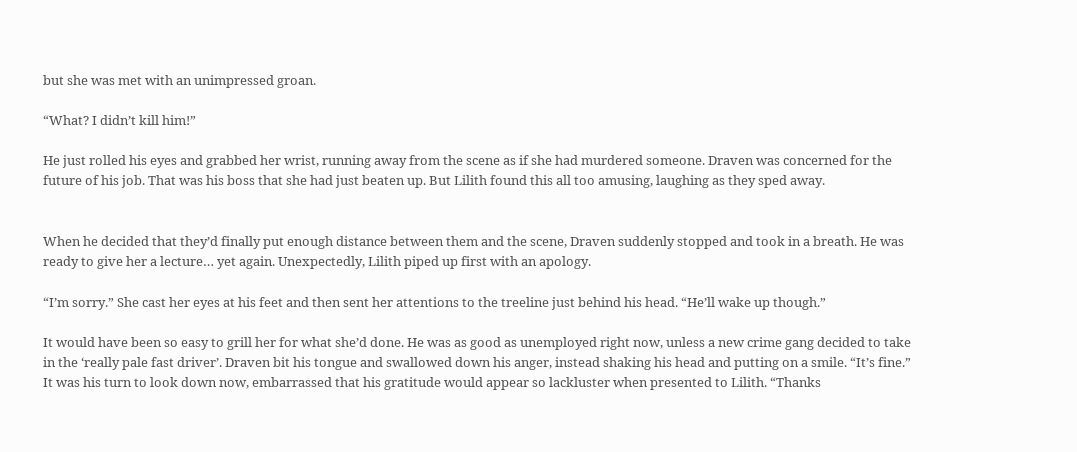but she was met with an unimpressed groan.

“What? I didn’t kill him!”

He just rolled his eyes and grabbed her wrist, running away from the scene as if she had murdered someone. Draven was concerned for the future of his job. That was his boss that she had just beaten up. But Lilith found this all too amusing, laughing as they sped away.


When he decided that they’d finally put enough distance between them and the scene, Draven suddenly stopped and took in a breath. He was ready to give her a lecture… yet again. Unexpectedly, Lilith piped up first with an apology.

“I’m sorry.” She cast her eyes at his feet and then sent her attentions to the treeline just behind his head. “He’ll wake up though.”

It would have been so easy to grill her for what she’d done. He was as good as unemployed right now, unless a new crime gang decided to take in the ‘really pale fast driver’. Draven bit his tongue and swallowed down his anger, instead shaking his head and putting on a smile. “It’s fine.” It was his turn to look down now, embarrassed that his gratitude would appear so lackluster when presented to Lilith. “Thanks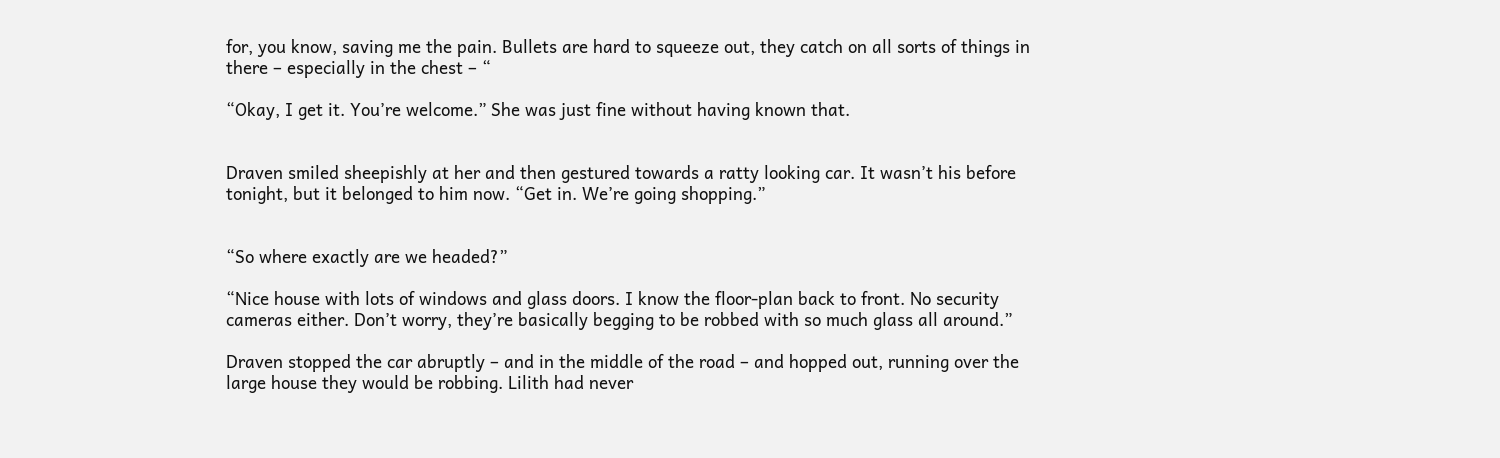for, you know, saving me the pain. Bullets are hard to squeeze out, they catch on all sorts of things in there – especially in the chest – “

“Okay, I get it. You’re welcome.” She was just fine without having known that.


Draven smiled sheepishly at her and then gestured towards a ratty looking car. It wasn’t his before tonight, but it belonged to him now. “Get in. We’re going shopping.”


“So where exactly are we headed?”

“Nice house with lots of windows and glass doors. I know the floor-plan back to front. No security cameras either. Don’t worry, they’re basically begging to be robbed with so much glass all around.”

Draven stopped the car abruptly – and in the middle of the road – and hopped out, running over the large house they would be robbing. Lilith had never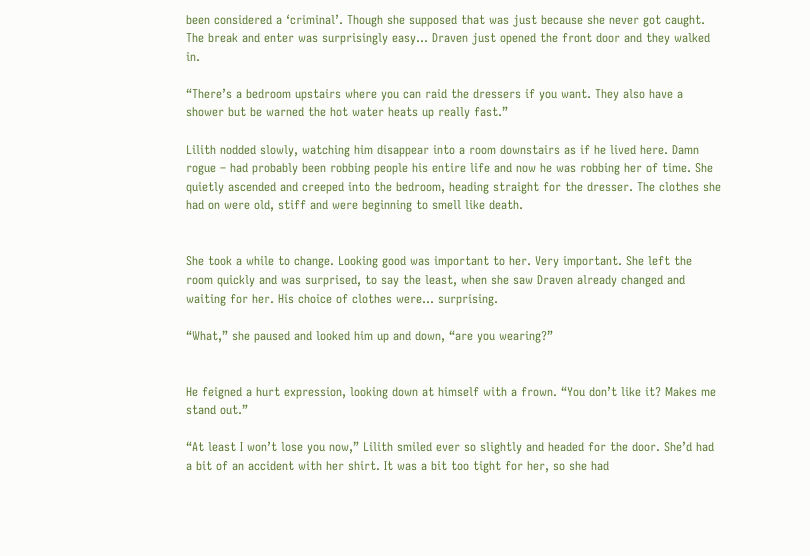been considered a ‘criminal’. Though she supposed that was just because she never got caught. The break and enter was surprisingly easy… Draven just opened the front door and they walked in.

“There’s a bedroom upstairs where you can raid the dressers if you want. They also have a shower but be warned the hot water heats up really fast.”

Lilith nodded slowly, watching him disappear into a room downstairs as if he lived here. Damn rogue – had probably been robbing people his entire life and now he was robbing her of time. She quietly ascended and creeped into the bedroom, heading straight for the dresser. The clothes she had on were old, stiff and were beginning to smell like death.


She took a while to change. Looking good was important to her. Very important. She left the room quickly and was surprised, to say the least, when she saw Draven already changed and waiting for her. His choice of clothes were… surprising.

“What,” she paused and looked him up and down, “are you wearing?”


He feigned a hurt expression, looking down at himself with a frown. “You don’t like it? Makes me stand out.”

“At least I won’t lose you now,” Lilith smiled ever so slightly and headed for the door. She’d had a bit of an accident with her shirt. It was a bit too tight for her, so she had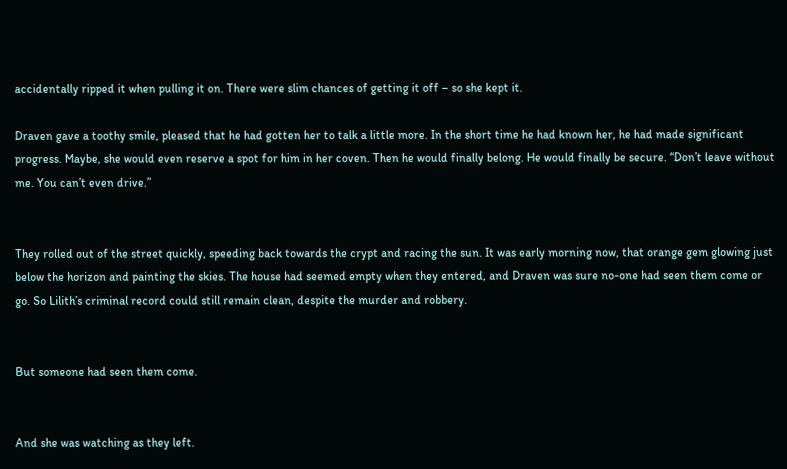accidentally ripped it when pulling it on. There were slim chances of getting it off – so she kept it.

Draven gave a toothy smile, pleased that he had gotten her to talk a little more. In the short time he had known her, he had made significant progress. Maybe, she would even reserve a spot for him in her coven. Then he would finally belong. He would finally be secure. “Don’t leave without me. You can’t even drive.”


They rolled out of the street quickly, speeding back towards the crypt and racing the sun. It was early morning now, that orange gem glowing just below the horizon and painting the skies. The house had seemed empty when they entered, and Draven was sure no-one had seen them come or go. So Lilith’s criminal record could still remain clean, despite the murder and robbery.


But someone had seen them come.


And she was watching as they left.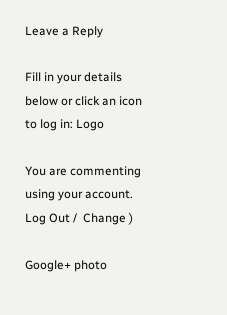Leave a Reply

Fill in your details below or click an icon to log in: Logo

You are commenting using your account. Log Out /  Change )

Google+ photo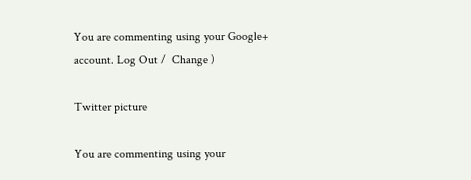You are commenting using your Google+ account. Log Out /  Change )

Twitter picture

You are commenting using your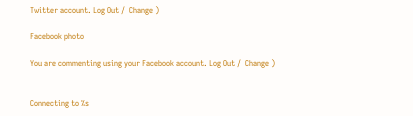Twitter account. Log Out /  Change )

Facebook photo

You are commenting using your Facebook account. Log Out /  Change )


Connecting to %s